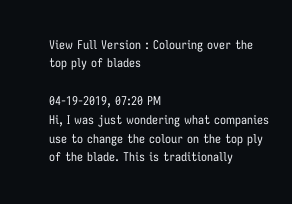View Full Version : Colouring over the top ply of blades

04-19-2019, 07:20 PM
Hi, I was just wondering what companies use to change the colour on the top ply of the blade. This is traditionally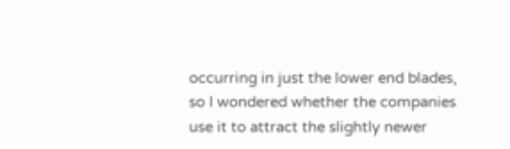occurring in just the lower end blades, so I wondered whether the companies use it to attract the slightly newer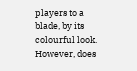players to a blade, by its colourful look. However, does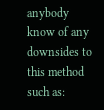anybody know of any downsides to this method such as: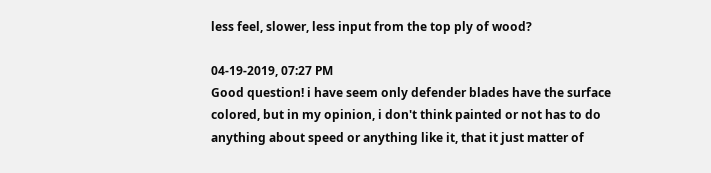less feel, slower, less input from the top ply of wood?

04-19-2019, 07:27 PM
Good question! i have seem only defender blades have the surface colored, but in my opinion, i don't think painted or not has to do anything about speed or anything like it, that it just matter of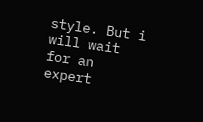style. But i will wait for an expert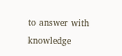to answer with knowledge